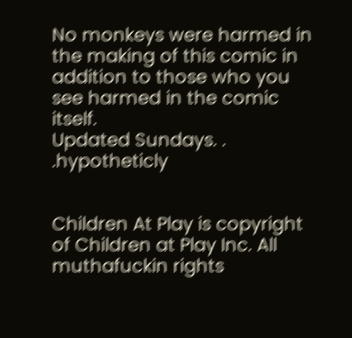No monkeys were harmed in the making of this comic in addition to those who you see harmed in the comic itself.
Updated Sundays. . .hypotheticly


Children At Play is copyright of Children at Play Inc. All muthafuckin rights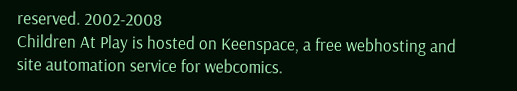reserved. 2002-2008
Children At Play is hosted on Keenspace, a free webhosting and site automation service for webcomics.